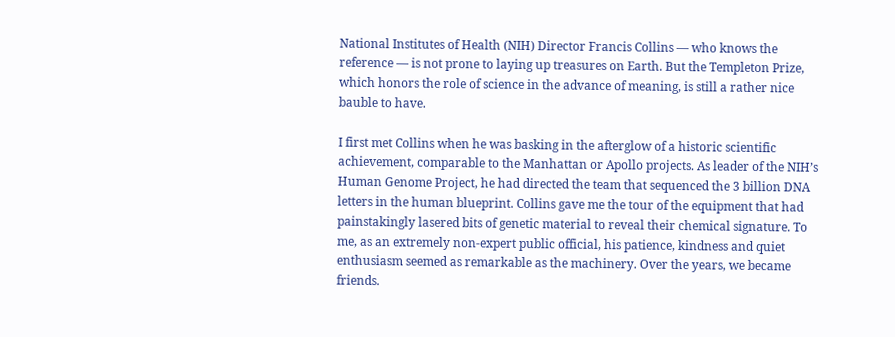National Institutes of Health (NIH) Director Francis Collins — who knows the reference — is not prone to laying up treasures on Earth. But the Templeton Prize, which honors the role of science in the advance of meaning, is still a rather nice bauble to have.

I first met Collins when he was basking in the afterglow of a historic scientific achievement, comparable to the Manhattan or Apollo projects. As leader of the NIH’s Human Genome Project, he had directed the team that sequenced the 3 billion DNA letters in the human blueprint. Collins gave me the tour of the equipment that had painstakingly lasered bits of genetic material to reveal their chemical signature. To me, as an extremely non-expert public official, his patience, kindness and quiet enthusiasm seemed as remarkable as the machinery. Over the years, we became friends.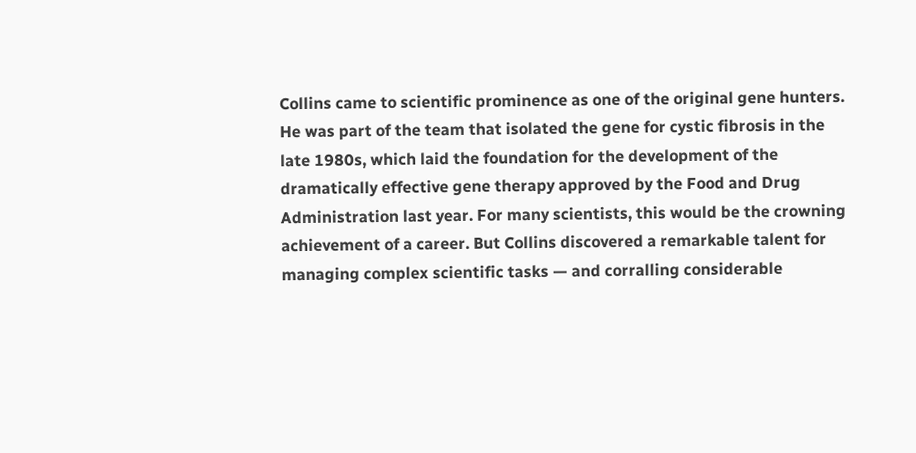Collins came to scientific prominence as one of the original gene hunters. He was part of the team that isolated the gene for cystic fibrosis in the late 1980s, which laid the foundation for the development of the dramatically effective gene therapy approved by the Food and Drug Administration last year. For many scientists, this would be the crowning achievement of a career. But Collins discovered a remarkable talent for managing complex scientific tasks — and corralling considerable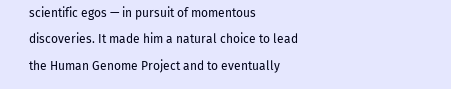scientific egos — in pursuit of momentous discoveries. It made him a natural choice to lead the Human Genome Project and to eventually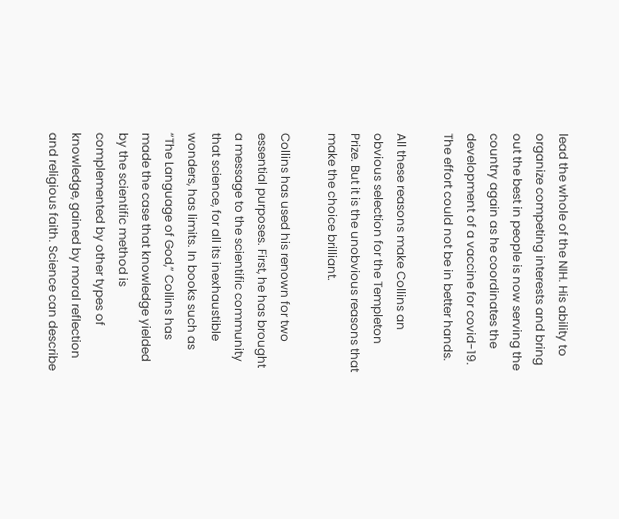lead the whole of the NIH. His ability to organize competing interests and bring out the best in people is now serving the country again as he coordinates the development of a vaccine for covid-19. The effort could not be in better hands.

All these reasons make Collins an obvious selection for the Templeton Prize. But it is the unobvious reasons that make the choice brilliant.

Collins has used his renown for two essential purposes. First, he has brought a message to the scientific community that science, for all its inexhaustible wonders, has limits. In books such as “The Language of God,” Collins has made the case that knowledge yielded by the scientific method is complemented by other types of knowledge, gained by moral reflection and religious faith. Science can describe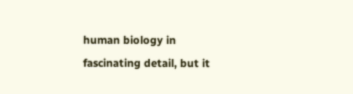human biology in fascinating detail, but it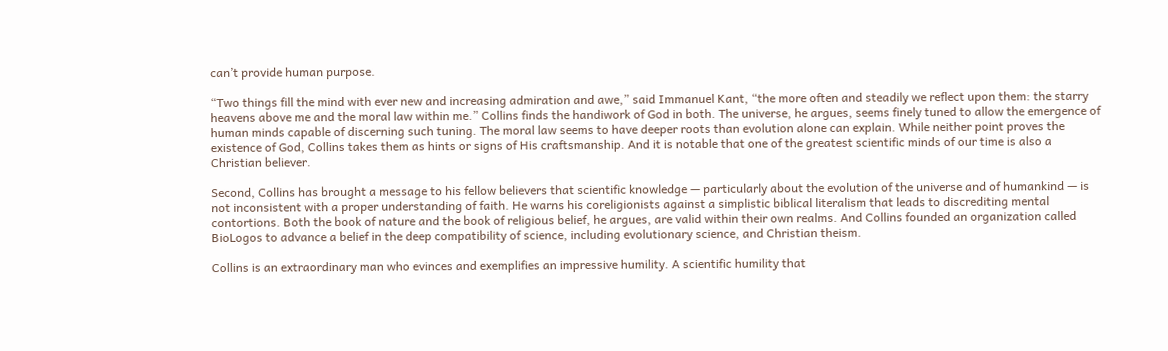can’t provide human purpose.

“Two things fill the mind with ever new and increasing admiration and awe,” said Immanuel Kant, “the more often and steadily we reflect upon them: the starry heavens above me and the moral law within me.” Collins finds the handiwork of God in both. The universe, he argues, seems finely tuned to allow the emergence of human minds capable of discerning such tuning. The moral law seems to have deeper roots than evolution alone can explain. While neither point proves the existence of God, Collins takes them as hints or signs of His craftsmanship. And it is notable that one of the greatest scientific minds of our time is also a Christian believer.

Second, Collins has brought a message to his fellow believers that scientific knowledge — particularly about the evolution of the universe and of humankind — is not inconsistent with a proper understanding of faith. He warns his coreligionists against a simplistic biblical literalism that leads to discrediting mental contortions. Both the book of nature and the book of religious belief, he argues, are valid within their own realms. And Collins founded an organization called BioLogos to advance a belief in the deep compatibility of science, including evolutionary science, and Christian theism.

Collins is an extraordinary man who evinces and exemplifies an impressive humility. A scientific humility that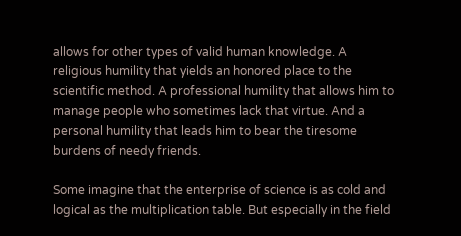allows for other types of valid human knowledge. A religious humility that yields an honored place to the scientific method. A professional humility that allows him to manage people who sometimes lack that virtue. And a personal humility that leads him to bear the tiresome burdens of needy friends.

Some imagine that the enterprise of science is as cold and logical as the multiplication table. But especially in the field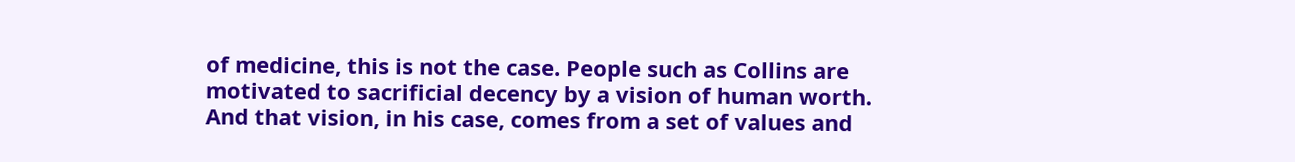of medicine, this is not the case. People such as Collins are motivated to sacrificial decency by a vision of human worth. And that vision, in his case, comes from a set of values and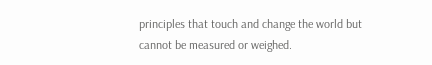principles that touch and change the world but cannot be measured or weighed.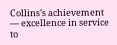Collins’s achievement — excellence in service to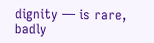dignity — is rare, badly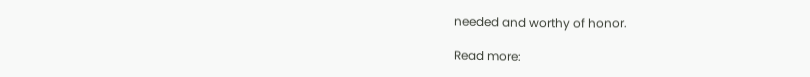needed and worthy of honor.

Read more: